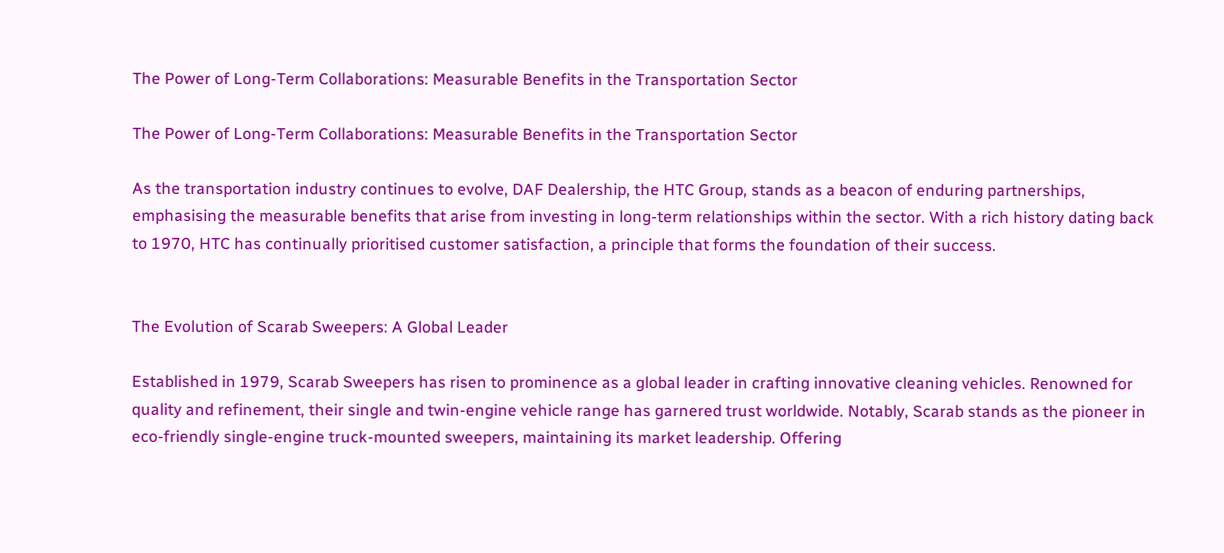The Power of Long-Term Collaborations: Measurable Benefits in the Transportation Sector

The Power of Long-Term Collaborations: Measurable Benefits in the Transportation Sector

As the transportation industry continues to evolve, DAF Dealership, the HTC Group, stands as a beacon of enduring partnerships, emphasising the measurable benefits that arise from investing in long-term relationships within the sector. With a rich history dating back to 1970, HTC has continually prioritised customer satisfaction, a principle that forms the foundation of their success.


The Evolution of Scarab Sweepers: A Global Leader

Established in 1979, Scarab Sweepers has risen to prominence as a global leader in crafting innovative cleaning vehicles. Renowned for quality and refinement, their single and twin-engine vehicle range has garnered trust worldwide. Notably, Scarab stands as the pioneer in eco-friendly single-engine truck-mounted sweepers, maintaining its market leadership. Offering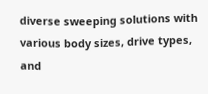diverse sweeping solutions with various body sizes, drive types, and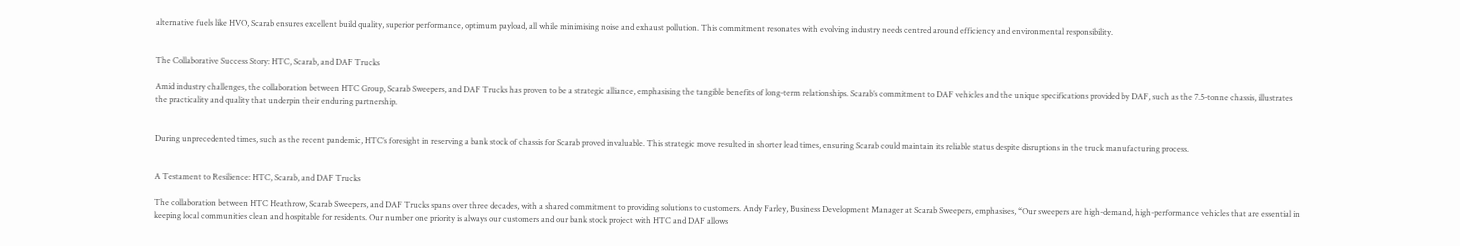alternative fuels like HVO, Scarab ensures excellent build quality, superior performance, optimum payload, all while minimising noise and exhaust pollution. This commitment resonates with evolving industry needs centred around efficiency and environmental responsibility.


The Collaborative Success Story: HTC, Scarab, and DAF Trucks

Amid industry challenges, the collaboration between HTC Group, Scarab Sweepers, and DAF Trucks has proven to be a strategic alliance, emphasising the tangible benefits of long-term relationships. Scarab’s commitment to DAF vehicles and the unique specifications provided by DAF, such as the 7.5-tonne chassis, illustrates the practicality and quality that underpin their enduring partnership.


During unprecedented times, such as the recent pandemic, HTC’s foresight in reserving a bank stock of chassis for Scarab proved invaluable. This strategic move resulted in shorter lead times, ensuring Scarab could maintain its reliable status despite disruptions in the truck manufacturing process.


A Testament to Resilience: HTC, Scarab, and DAF Trucks

The collaboration between HTC Heathrow, Scarab Sweepers, and DAF Trucks spans over three decades, with a shared commitment to providing solutions to customers. Andy Farley, Business Development Manager at Scarab Sweepers, emphasises, “Our sweepers are high-demand, high-performance vehicles that are essential in keeping local communities clean and hospitable for residents. Our number one priority is always our customers and our bank stock project with HTC and DAF allows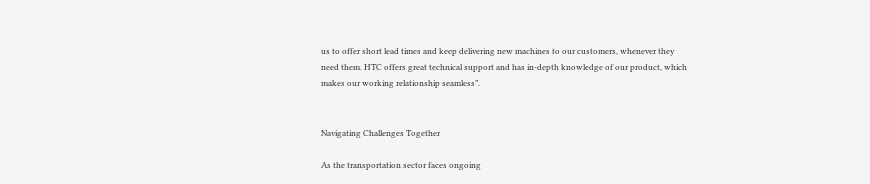us to offer short lead times and keep delivering new machines to our customers, whenever they need them. HTC offers great technical support and has in-depth knowledge of our product, which makes our working relationship seamless”.


Navigating Challenges Together

As the transportation sector faces ongoing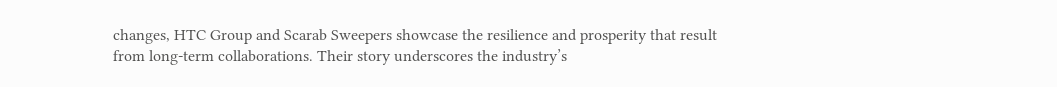changes, HTC Group and Scarab Sweepers showcase the resilience and prosperity that result from long-term collaborations. Their story underscores the industry’s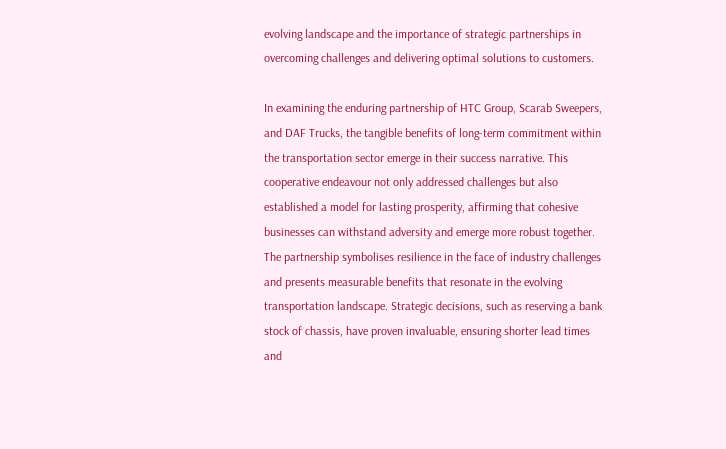evolving landscape and the importance of strategic partnerships in overcoming challenges and delivering optimal solutions to customers.

In examining the enduring partnership of HTC Group, Scarab Sweepers, and DAF Trucks, the tangible benefits of long-term commitment within the transportation sector emerge in their success narrative. This cooperative endeavour not only addressed challenges but also established a model for lasting prosperity, affirming that cohesive businesses can withstand adversity and emerge more robust together. The partnership symbolises resilience in the face of industry challenges and presents measurable benefits that resonate in the evolving transportation landscape. Strategic decisions, such as reserving a bank stock of chassis, have proven invaluable, ensuring shorter lead times and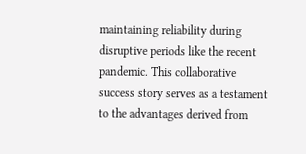maintaining reliability during disruptive periods like the recent pandemic. This collaborative success story serves as a testament to the advantages derived from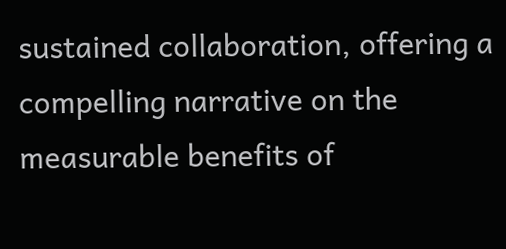sustained collaboration, offering a compelling narrative on the measurable benefits of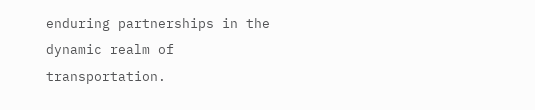enduring partnerships in the dynamic realm of transportation.